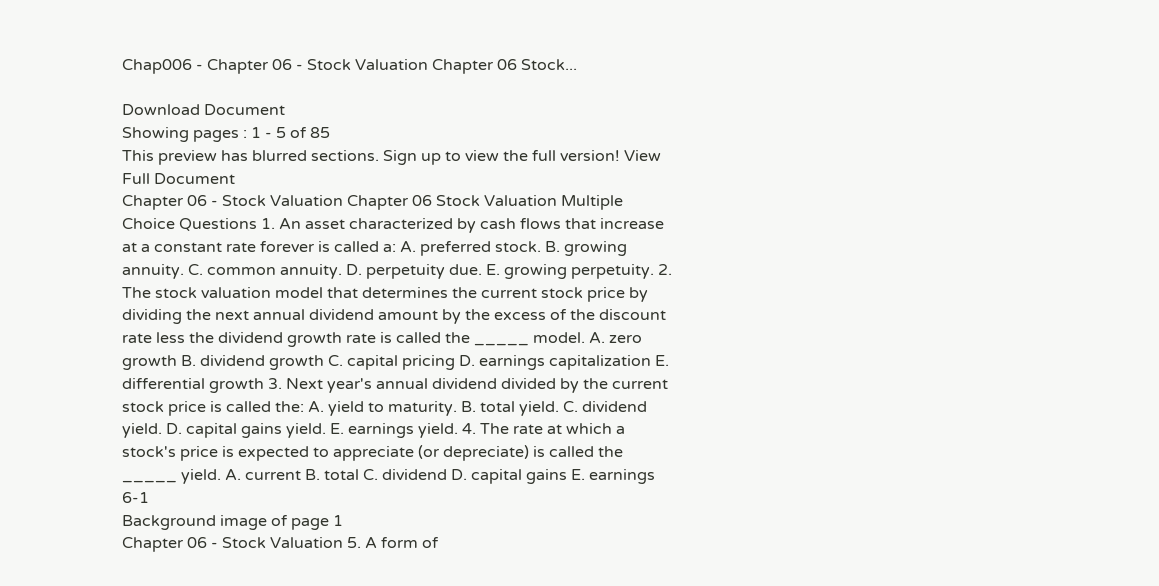Chap006 - Chapter 06 - Stock Valuation Chapter 06 Stock...

Download Document
Showing pages : 1 - 5 of 85
This preview has blurred sections. Sign up to view the full version! View Full Document
Chapter 06 - Stock Valuation Chapter 06 Stock Valuation Multiple Choice Questions 1. An asset characterized by cash flows that increase at a constant rate forever is called a: A. preferred stock. B. growing annuity. C. common annuity. D. perpetuity due. E. growing perpetuity. 2. The stock valuation model that determines the current stock price by dividing the next annual dividend amount by the excess of the discount rate less the dividend growth rate is called the _____ model. A. zero growth B. dividend growth C. capital pricing D. earnings capitalization E. differential growth 3. Next year's annual dividend divided by the current stock price is called the: A. yield to maturity. B. total yield. C. dividend yield. D. capital gains yield. E. earnings yield. 4. The rate at which a stock's price is expected to appreciate (or depreciate) is called the _____ yield. A. current B. total C. dividend D. capital gains E. earnings 6-1
Background image of page 1
Chapter 06 - Stock Valuation 5. A form of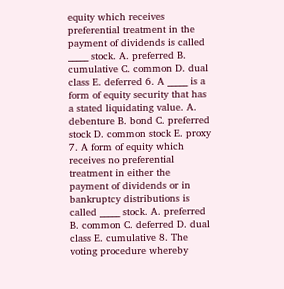equity which receives preferential treatment in the payment of dividends is called _____ stock. A. preferred B. cumulative C. common D. dual class E. deferred 6. A _____ is a form of equity security that has a stated liquidating value. A. debenture B. bond C. preferred stock D. common stock E. proxy 7. A form of equity which receives no preferential treatment in either the payment of dividends or in bankruptcy distributions is called _____ stock. A. preferred B. common C. deferred D. dual class E. cumulative 8. The voting procedure whereby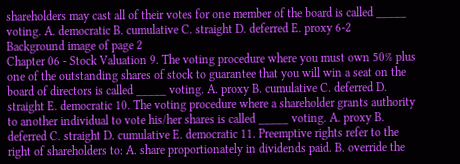shareholders may cast all of their votes for one member of the board is called _____ voting. A. democratic B. cumulative C. straight D. deferred E. proxy 6-2
Background image of page 2
Chapter 06 - Stock Valuation 9. The voting procedure where you must own 50% plus one of the outstanding shares of stock to guarantee that you will win a seat on the board of directors is called _____ voting. A. proxy B. cumulative C. deferred D. straight E. democratic 10. The voting procedure where a shareholder grants authority to another individual to vote his/her shares is called _____ voting. A. proxy B. deferred C. straight D. cumulative E. democratic 11. Preemptive rights refer to the right of shareholders to: A. share proportionately in dividends paid. B. override the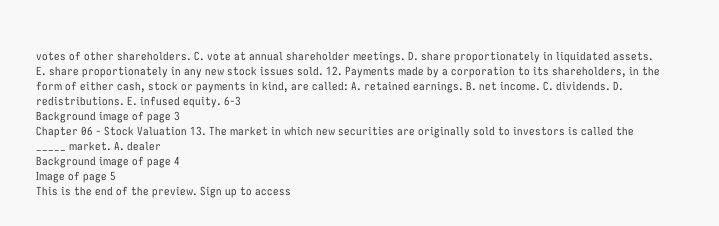votes of other shareholders. C. vote at annual shareholder meetings. D. share proportionately in liquidated assets. E. share proportionately in any new stock issues sold. 12. Payments made by a corporation to its shareholders, in the form of either cash, stock or payments in kind, are called: A. retained earnings. B. net income. C. dividends. D. redistributions. E. infused equity. 6-3
Background image of page 3
Chapter 06 - Stock Valuation 13. The market in which new securities are originally sold to investors is called the _____ market. A. dealer
Background image of page 4
Image of page 5
This is the end of the preview. Sign up to access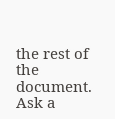the rest of the document.
Ask a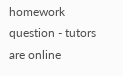homework question - tutors are online